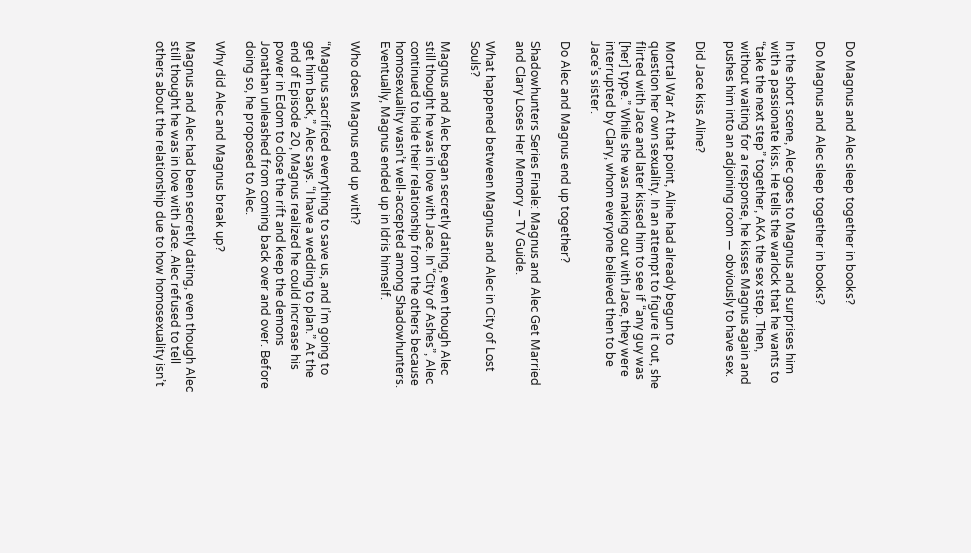Do Magnus and Alec sleep together in books?

Do Magnus and Alec sleep together in books?

In the short scene, Alec goes to Magnus and surprises him with a passionate kiss. He tells the warlock that he wants to “take the next step” together, AKA the sex step. Then, without waiting for a response, he kisses Magnus again and pushes him into an adjoining room — obviously to have sex.

Did Jace kiss Aline?

Mortal War At that point, Aline had already begun to question her own sexuality. In an attempt to figure it out, she flirted with Jace and later kissed him to see if “any guy was [her] type.” While she was making out with Jace, they were interrupted by Clary, whom everyone believed then to be Jace’s sister.

Do Alec and Magnus end up together?

Shadowhunters Series Finale: Magnus and Alec Get Married and Clary Loses Her Memory – TV Guide.

What happened between Magnus and Alec in City of Lost Souls?

Magnus and Alec began secretly dating, even though Alec still thought he was in love with Jace. In “City of Ashes”, Alec continued to hide their relationship from the others because homosexuality wasn’t well-accepted among Shadowhunters. Eventually, Magnus ended up in Idris himself.

Who does Magnus end up with?

“Magnus sacrificed everything to save us, and I’m going to get him back,” Alec says. “I have a wedding to plan.” At the end of Episode 20, Magnus realized he could increase his power in Edom to close the rift and keep the demons Jonathan unleashed from coming back over and over. Before doing so, he proposed to Alec.

Why did Alec and Magnus break up?

Magnus and Alec had been secretly dating, even though Alec still thought he was in love with Jace. Alec refused to tell others about the relationship due to how homosexuality isn’t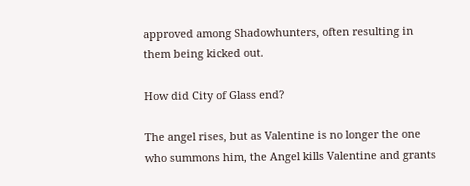approved among Shadowhunters, often resulting in them being kicked out.

How did City of Glass end?

The angel rises, but as Valentine is no longer the one who summons him, the Angel kills Valentine and grants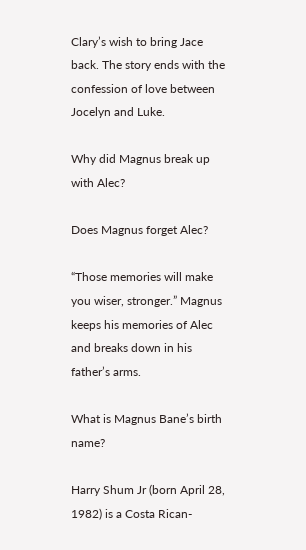Clary’s wish to bring Jace back. The story ends with the confession of love between Jocelyn and Luke.

Why did Magnus break up with Alec?

Does Magnus forget Alec?

“Those memories will make you wiser, stronger.” Magnus keeps his memories of Alec and breaks down in his father’s arms.

What is Magnus Bane’s birth name?

Harry Shum Jr (born April 28, 1982) is a Costa Rican-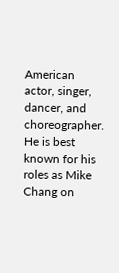American actor, singer, dancer, and choreographer. He is best known for his roles as Mike Chang on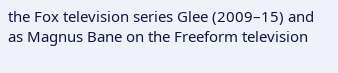the Fox television series Glee (2009–15) and as Magnus Bane on the Freeform television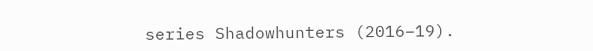series Shadowhunters (2016–19).